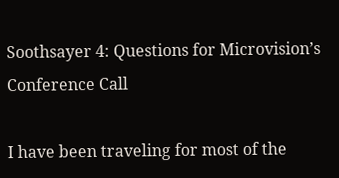Soothsayer 4: Questions for Microvision’s Conference Call

I have been traveling for most of the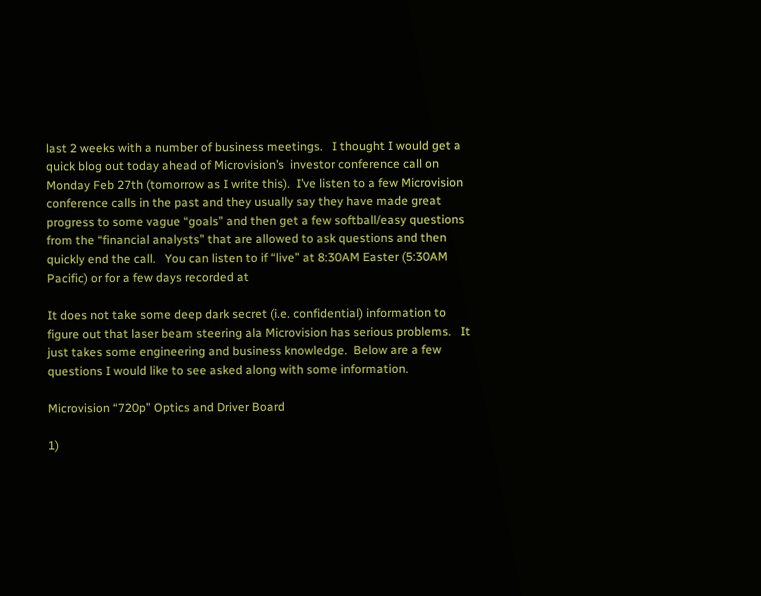last 2 weeks with a number of business meetings.   I thought I would get a quick blog out today ahead of Microvision’s  investor conference call on Monday Feb 27th (tomorrow as I write this).  I’ve listen to a few Microvision conference calls in the past and they usually say they have made great progress to some vague “goals” and then get a few softball/easy questions from the “financial analysts” that are allowed to ask questions and then quickly end the call.   You can listen to if “live” at 8:30AM Easter (5:30AM Pacific) or for a few days recorded at

It does not take some deep dark secret (i.e. confidential) information to figure out that laser beam steering ala Microvision has serious problems.   It just takes some engineering and business knowledge.  Below are a few questions I would like to see asked along with some information.

Microvision “720p” Optics and Driver Board

1)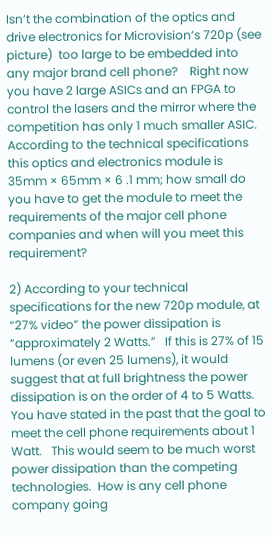Isn’t the combination of the optics and drive electronics for Microvision’s 720p (see picture)  too large to be embedded into any major brand cell phone?    Right now you have 2 large ASICs and an FPGA to control the lasers and the mirror where the competition has only 1 much smaller ASIC.    According to the technical specifications this optics and electronics module is 35mm × 65mm × 6 .1 mm; how small do you have to get the module to meet the requirements of the major cell phone companies and when will you meet this requirement?

2) According to your technical specifications for the new 720p module, at “27% video” the power dissipation is “approximately 2 Watts.”   If this is 27% of 15 lumens (or even 25 lumens), it would suggest that at full brightness the power dissipation is on the order of 4 to 5 Watts.   You have stated in the past that the goal to meet the cell phone requirements about 1 Watt.   This would seem to be much worst power dissipation than the competing technologies.  How is any cell phone company going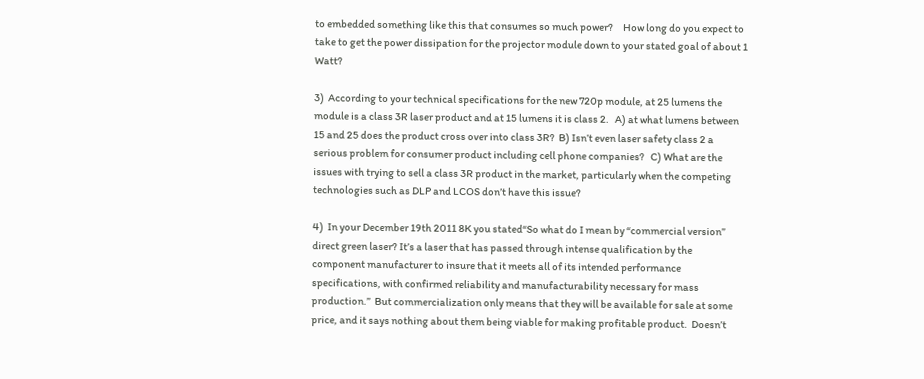to embedded something like this that consumes so much power?     How long do you expect to take to get the power dissipation for the projector module down to your stated goal of about 1 Watt?

3)  According to your technical specifications for the new 720p module, at 25 lumens the module is a class 3R laser product and at 15 lumens it is class 2.   A) at what lumens between 15 and 25 does the product cross over into class 3R?  B) Isn’t even laser safety class 2 a serious problem for consumer product including cell phone companies?   C) What are the issues with trying to sell a class 3R product in the market, particularly when the competing technologies such as DLP and LCOS don’t have this issue?

4)  In your December 19th 2011 8K you stated“So what do I mean by “commercial version” direct green laser? It’s a laser that has passed through intense qualification by the component manufacturer to insure that it meets all of its intended performance specifications, with confirmed reliability and manufacturability necessary for mass production.”  But commercialization only means that they will be available for sale at some price, and it says nothing about them being viable for making profitable product.  Doesn’t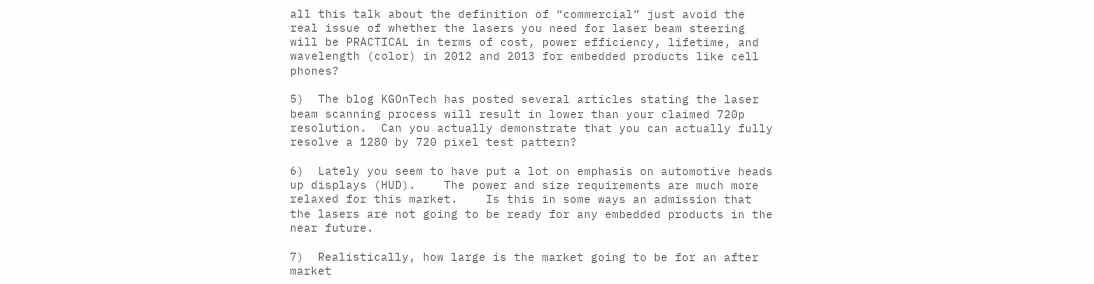all this talk about the definition of “commercial” just avoid the real issue of whether the lasers you need for laser beam steering will be PRACTICAL in terms of cost, power efficiency, lifetime, and wavelength (color) in 2012 and 2013 for embedded products like cell phones?

5)  The blog KGOnTech has posted several articles stating the laser beam scanning process will result in lower than your claimed 720p resolution.  Can you actually demonstrate that you can actually fully resolve a 1280 by 720 pixel test pattern?

6)  Lately you seem to have put a lot on emphasis on automotive heads up displays (HUD).    The power and size requirements are much more relaxed for this market.    Is this in some ways an admission that the lasers are not going to be ready for any embedded products in the near future.

7)  Realistically, how large is the market going to be for an after market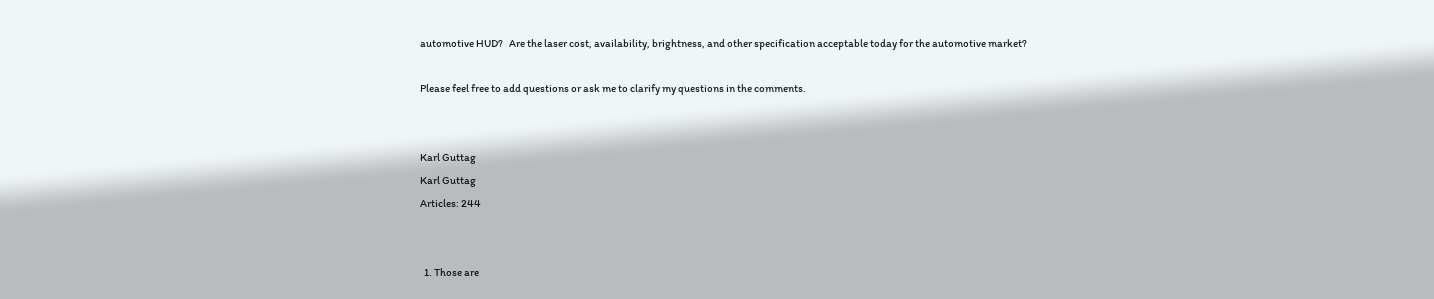automotive HUD?   Are the laser cost, availability, brightness, and other specification acceptable today for the automotive market?

Please feel free to add questions or ask me to clarify my questions in the comments.


Karl Guttag
Karl Guttag
Articles: 244


  1. Those are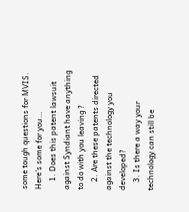some tough questions for MVIS. Here’s some for you…
    1. Does this patent lawsuit against Syndiant have anything to do with you leaving ?
    2. Are these patents directed against the technology you developed?
    3. Is there a way your technology can still be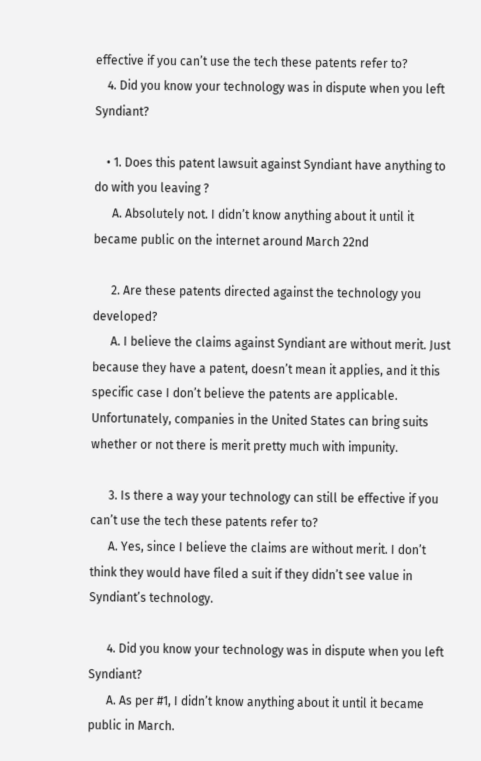effective if you can’t use the tech these patents refer to?
    4. Did you know your technology was in dispute when you left Syndiant?

    • 1. Does this patent lawsuit against Syndiant have anything to do with you leaving ?
      A. Absolutely not. I didn’t know anything about it until it became public on the internet around March 22nd

      2. Are these patents directed against the technology you developed?
      A. I believe the claims against Syndiant are without merit. Just because they have a patent, doesn’t mean it applies, and it this specific case I don’t believe the patents are applicable. Unfortunately, companies in the United States can bring suits whether or not there is merit pretty much with impunity.

      3. Is there a way your technology can still be effective if you can’t use the tech these patents refer to?
      A. Yes, since I believe the claims are without merit. I don’t think they would have filed a suit if they didn’t see value in Syndiant’s technology.

      4. Did you know your technology was in dispute when you left Syndiant?
      A. As per #1, I didn’t know anything about it until it became public in March.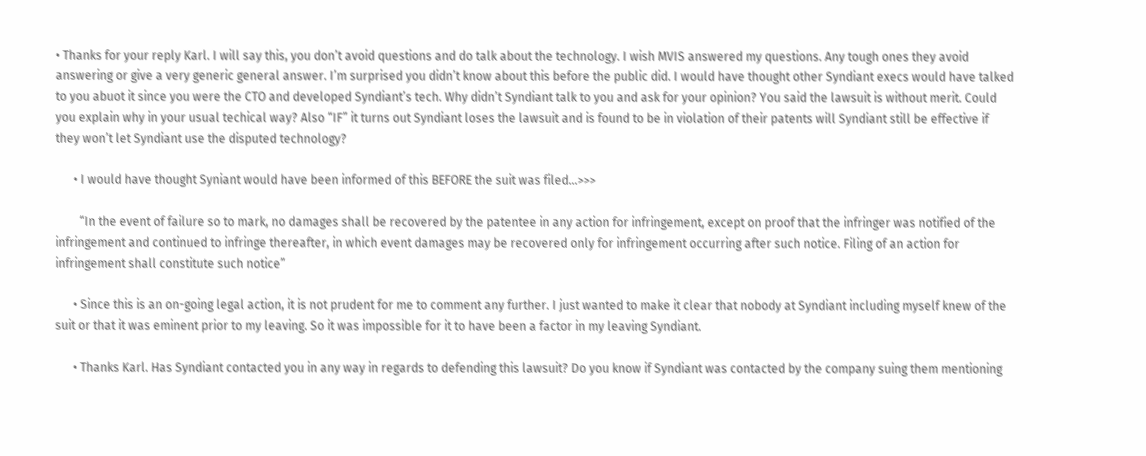• Thanks for your reply Karl. I will say this, you don’t avoid questions and do talk about the technology. I wish MVIS answered my questions. Any tough ones they avoid answering or give a very generic general answer. I’m surprised you didn’t know about this before the public did. I would have thought other Syndiant execs would have talked to you abuot it since you were the CTO and developed Syndiant’s tech. Why didn’t Syndiant talk to you and ask for your opinion? You said the lawsuit is without merit. Could you explain why in your usual techical way? Also “IF” it turns out Syndiant loses the lawsuit and is found to be in violation of their patents will Syndiant still be effective if they won’t let Syndiant use the disputed technology?

      • I would have thought Syniant would have been informed of this BEFORE the suit was filed…>>>

        “In the event of failure so to mark, no damages shall be recovered by the patentee in any action for infringement, except on proof that the infringer was notified of the infringement and continued to infringe thereafter, in which event damages may be recovered only for infringement occurring after such notice. Filing of an action for infringement shall constitute such notice”

      • Since this is an on-going legal action, it is not prudent for me to comment any further. I just wanted to make it clear that nobody at Syndiant including myself knew of the suit or that it was eminent prior to my leaving. So it was impossible for it to have been a factor in my leaving Syndiant.

      • Thanks Karl. Has Syndiant contacted you in any way in regards to defending this lawsuit? Do you know if Syndiant was contacted by the company suing them mentioning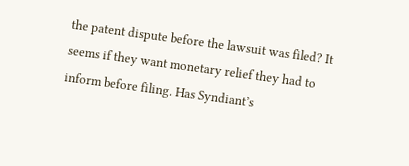the patent dispute before the lawsuit was filed? It seems if they want monetary relief they had to inform before filing. Has Syndiant’s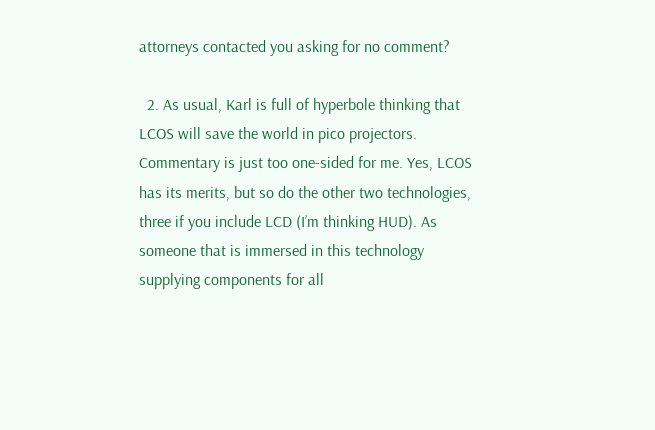attorneys contacted you asking for no comment?

  2. As usual, Karl is full of hyperbole thinking that LCOS will save the world in pico projectors. Commentary is just too one-sided for me. Yes, LCOS has its merits, but so do the other two technologies, three if you include LCD (I’m thinking HUD). As someone that is immersed in this technology supplying components for all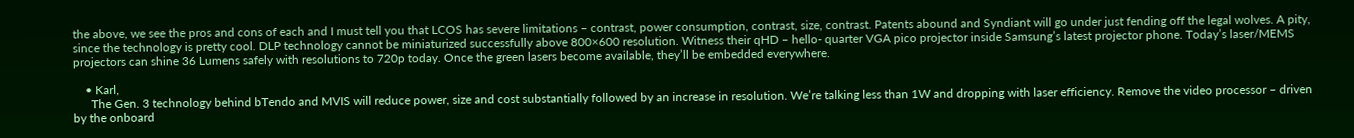the above, we see the pros and cons of each and I must tell you that LCOS has severe limitations – contrast, power consumption, contrast, size, contrast. Patents abound and Syndiant will go under just fending off the legal wolves. A pity, since the technology is pretty cool. DLP technology cannot be miniaturized successfully above 800×600 resolution. Witness their qHD – hello- quarter VGA pico projector inside Samsung’s latest projector phone. Today’s laser/MEMS projectors can shine 36 Lumens safely with resolutions to 720p today. Once the green lasers become available, they’ll be embedded everywhere.

    • Karl,
      The Gen. 3 technology behind bTendo and MVIS will reduce power, size and cost substantially followed by an increase in resolution. We’re talking less than 1W and dropping with laser efficiency. Remove the video processor – driven by the onboard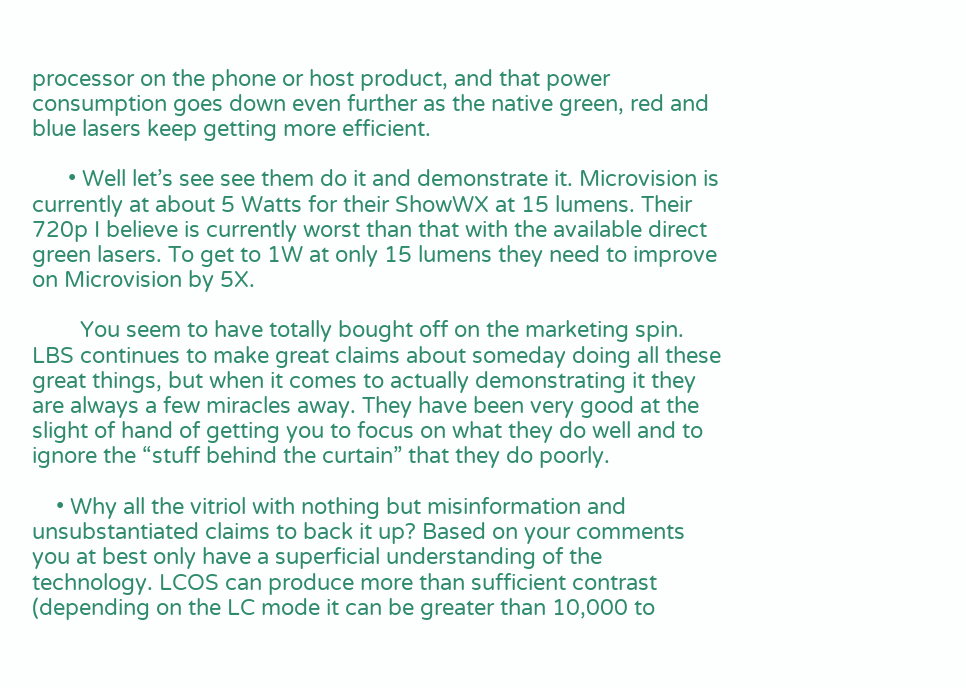processor on the phone or host product, and that power consumption goes down even further as the native green, red and blue lasers keep getting more efficient.

      • Well let’s see see them do it and demonstrate it. Microvision is currently at about 5 Watts for their ShowWX at 15 lumens. Their 720p I believe is currently worst than that with the available direct green lasers. To get to 1W at only 15 lumens they need to improve on Microvision by 5X.

        You seem to have totally bought off on the marketing spin. LBS continues to make great claims about someday doing all these great things, but when it comes to actually demonstrating it they are always a few miracles away. They have been very good at the slight of hand of getting you to focus on what they do well and to ignore the “stuff behind the curtain” that they do poorly.

    • Why all the vitriol with nothing but misinformation and unsubstantiated claims to back it up? Based on your comments you at best only have a superficial understanding of the technology. LCOS can produce more than sufficient contrast (depending on the LC mode it can be greater than 10,000 to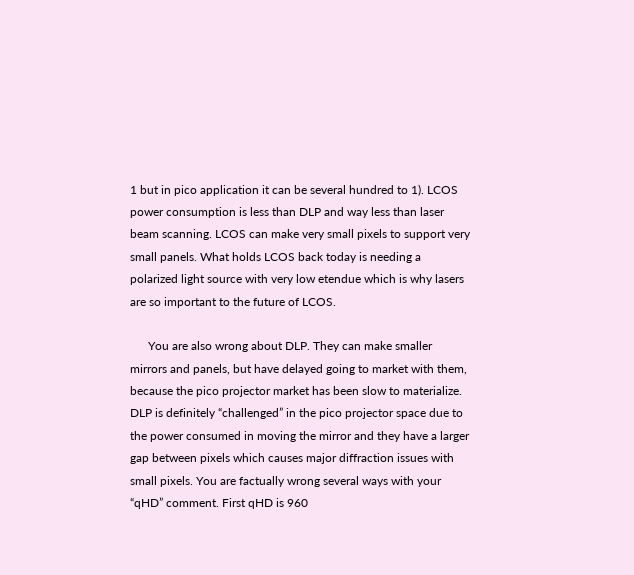1 but in pico application it can be several hundred to 1). LCOS power consumption is less than DLP and way less than laser beam scanning. LCOS can make very small pixels to support very small panels. What holds LCOS back today is needing a polarized light source with very low etendue which is why lasers are so important to the future of LCOS.

      You are also wrong about DLP. They can make smaller mirrors and panels, but have delayed going to market with them, because the pico projector market has been slow to materialize. DLP is definitely “challenged” in the pico projector space due to the power consumed in moving the mirror and they have a larger gap between pixels which causes major diffraction issues with small pixels. You are factually wrong several ways with your “qHD” comment. First qHD is 960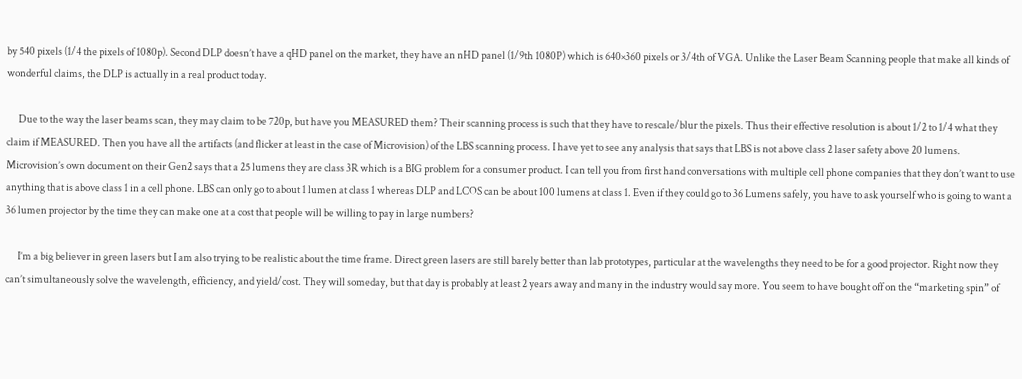by 540 pixels (1/4 the pixels of 1080p). Second DLP doesn’t have a qHD panel on the market, they have an nHD panel (1/9th 1080P) which is 640×360 pixels or 3/4th of VGA. Unlike the Laser Beam Scanning people that make all kinds of wonderful claims, the DLP is actually in a real product today.

      Due to the way the laser beams scan, they may claim to be 720p, but have you MEASURED them? Their scanning process is such that they have to rescale/blur the pixels. Thus their effective resolution is about 1/2 to 1/4 what they claim if MEASURED. Then you have all the artifacts (and flicker at least in the case of Microvision) of the LBS scanning process. I have yet to see any analysis that says that LBS is not above class 2 laser safety above 20 lumens. Microvision’s own document on their Gen2 says that a 25 lumens they are class 3R which is a BIG problem for a consumer product. I can tell you from first hand conversations with multiple cell phone companies that they don’t want to use anything that is above class 1 in a cell phone. LBS can only go to about 1 lumen at class 1 whereas DLP and LCOS can be about 100 lumens at class 1. Even if they could go to 36 Lumens safely, you have to ask yourself who is going to want a 36 lumen projector by the time they can make one at a cost that people will be willing to pay in large numbers?

      I’m a big believer in green lasers but I am also trying to be realistic about the time frame. Direct green lasers are still barely better than lab prototypes, particular at the wavelengths they need to be for a good projector. Right now they can’t simultaneously solve the wavelength, efficiency, and yield/cost. They will someday, but that day is probably at least 2 years away and many in the industry would say more. You seem to have bought off on the “marketing spin” of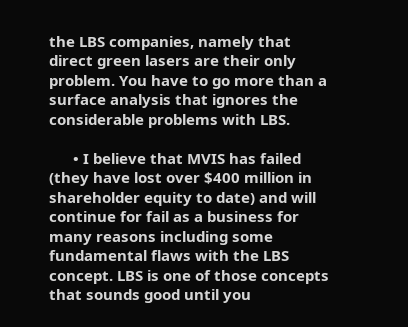the LBS companies, namely that direct green lasers are their only problem. You have to go more than a surface analysis that ignores the considerable problems with LBS.

      • I believe that MVIS has failed (they have lost over $400 million in shareholder equity to date) and will continue for fail as a business for many reasons including some fundamental flaws with the LBS concept. LBS is one of those concepts that sounds good until you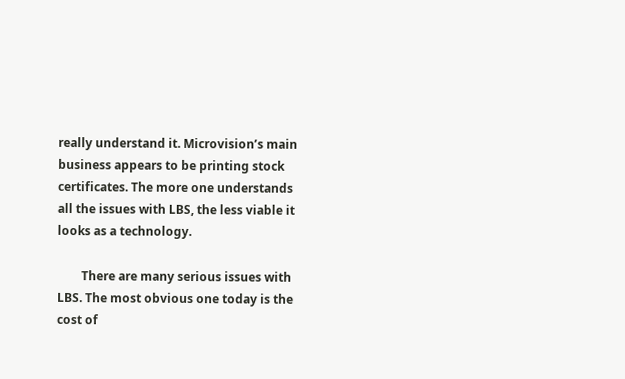really understand it. Microvision’s main business appears to be printing stock certificates. The more one understands all the issues with LBS, the less viable it looks as a technology.

        There are many serious issues with LBS. The most obvious one today is the cost of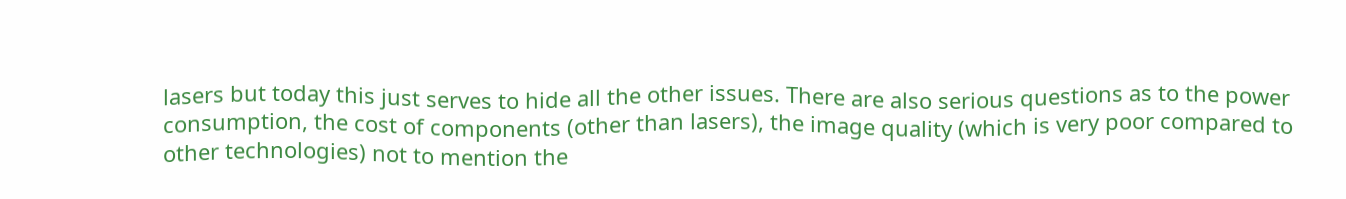lasers but today this just serves to hide all the other issues. There are also serious questions as to the power consumption, the cost of components (other than lasers), the image quality (which is very poor compared to other technologies) not to mention the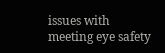issues with meeting eye safety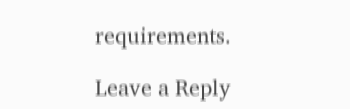requirements.

Leave a Reply